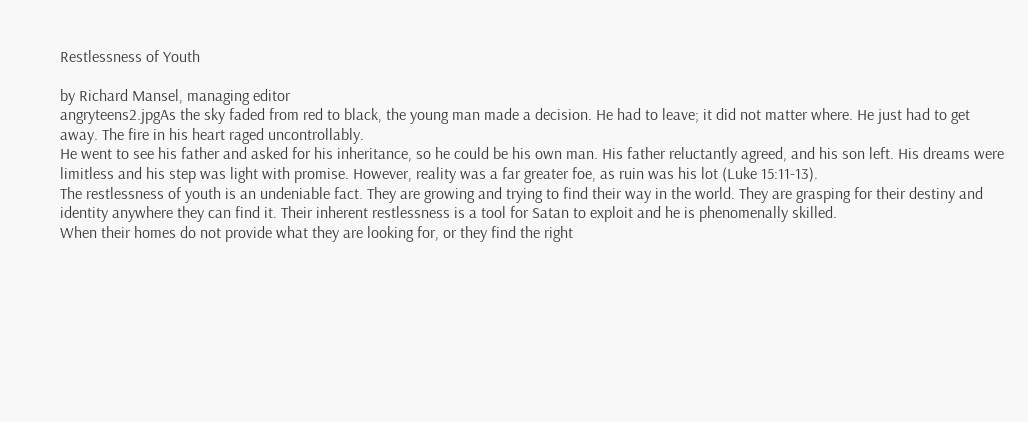Restlessness of Youth

by Richard Mansel, managing editor
angryteens2.jpgAs the sky faded from red to black, the young man made a decision. He had to leave; it did not matter where. He just had to get away. The fire in his heart raged uncontrollably.
He went to see his father and asked for his inheritance, so he could be his own man. His father reluctantly agreed, and his son left. His dreams were limitless and his step was light with promise. However, reality was a far greater foe, as ruin was his lot (Luke 15:11-13).
The restlessness of youth is an undeniable fact. They are growing and trying to find their way in the world. They are grasping for their destiny and identity anywhere they can find it. Their inherent restlessness is a tool for Satan to exploit and he is phenomenally skilled.
When their homes do not provide what they are looking for, or they find the right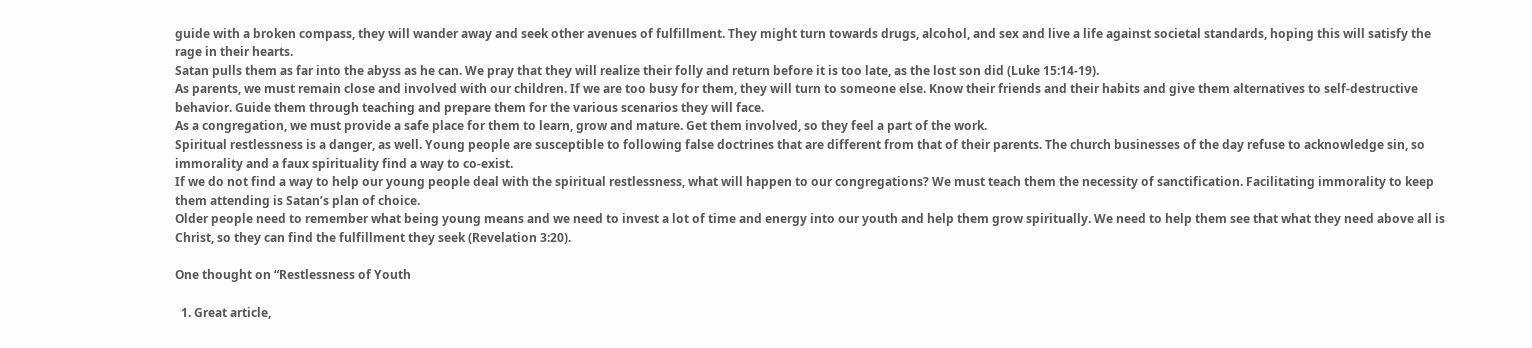guide with a broken compass, they will wander away and seek other avenues of fulfillment. They might turn towards drugs, alcohol, and sex and live a life against societal standards, hoping this will satisfy the rage in their hearts.
Satan pulls them as far into the abyss as he can. We pray that they will realize their folly and return before it is too late, as the lost son did (Luke 15:14-19).
As parents, we must remain close and involved with our children. If we are too busy for them, they will turn to someone else. Know their friends and their habits and give them alternatives to self-destructive behavior. Guide them through teaching and prepare them for the various scenarios they will face.
As a congregation, we must provide a safe place for them to learn, grow and mature. Get them involved, so they feel a part of the work.
Spiritual restlessness is a danger, as well. Young people are susceptible to following false doctrines that are different from that of their parents. The church businesses of the day refuse to acknowledge sin, so immorality and a faux spirituality find a way to co-exist.
If we do not find a way to help our young people deal with the spiritual restlessness, what will happen to our congregations? We must teach them the necessity of sanctification. Facilitating immorality to keep them attending is Satan’s plan of choice.
Older people need to remember what being young means and we need to invest a lot of time and energy into our youth and help them grow spiritually. We need to help them see that what they need above all is Christ, so they can find the fulfillment they seek (Revelation 3:20).

One thought on “Restlessness of Youth

  1. Great article,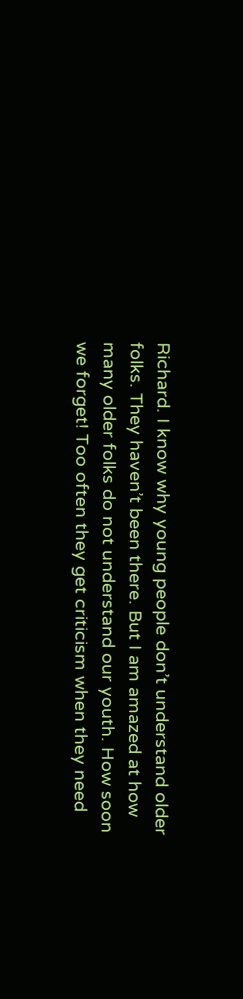Richard. I know why young people don’t understand older folks. They haven’t been there. But I am amazed at how many older folks do not understand our youth. How soon we forget! Too often they get criticism when they need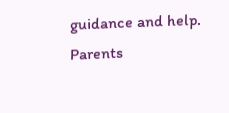guidance and help. Parents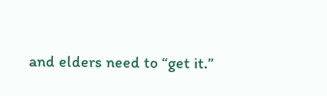and elders need to “get it.”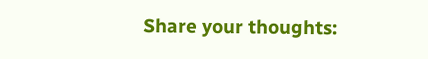Share your thoughts: